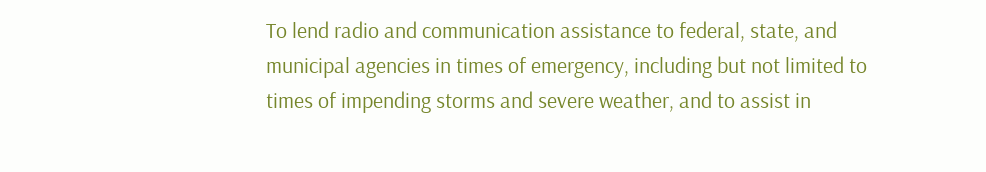To lend radio and communication assistance to federal, state, and municipal agencies in times of emergency, including but not limited to times of impending storms and severe weather, and to assist in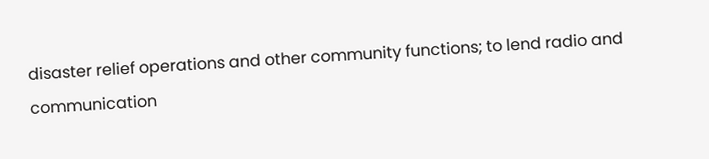disaster relief operations and other community functions; to lend radio and communication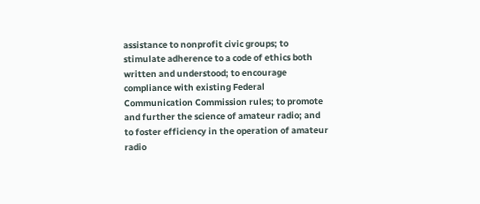assistance to nonprofit civic groups; to stimulate adherence to a code of ethics both written and understood; to encourage compliance with existing Federal Communication Commission rules; to promote and further the science of amateur radio; and to foster efficiency in the operation of amateur radio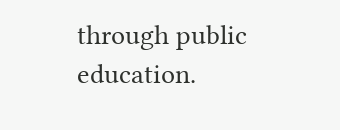through public education.